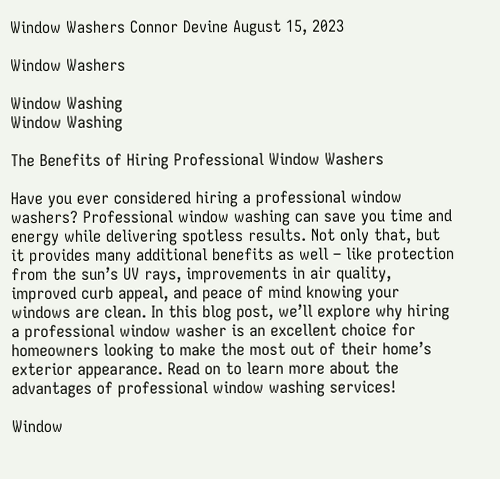Window Washers Connor Devine August 15, 2023

Window Washers

Window Washing
Window Washing

The Benefits of Hiring Professional Window Washers

Have you ever considered hiring a professional window washers? Professional window washing can save you time and energy while delivering spotless results. Not only that, but it provides many additional benefits as well – like protection from the sun’s UV rays, improvements in air quality, improved curb appeal, and peace of mind knowing your windows are clean. In this blog post, we’ll explore why hiring a professional window washer is an excellent choice for homeowners looking to make the most out of their home’s exterior appearance. Read on to learn more about the advantages of professional window washing services!

Window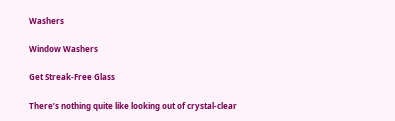Washers

Window Washers

Get Streak-Free Glass

There’s nothing quite like looking out of crystal-clear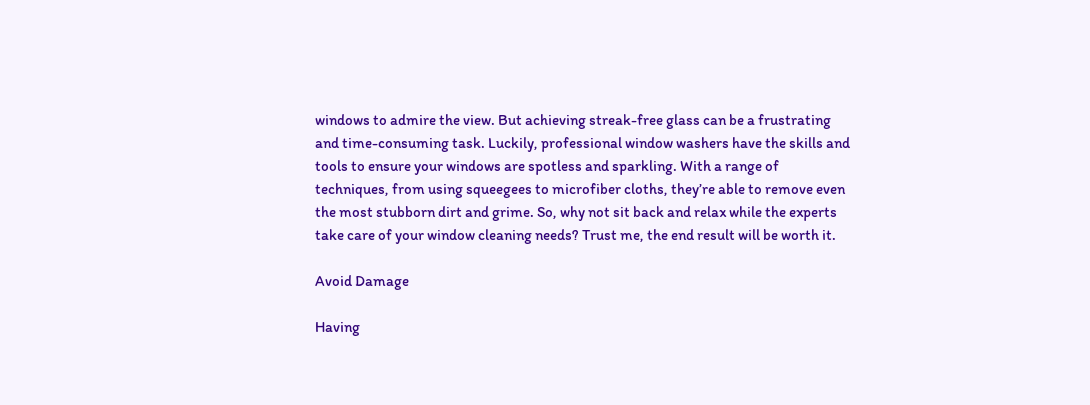windows to admire the view. But achieving streak-free glass can be a frustrating and time-consuming task. Luckily, professional window washers have the skills and tools to ensure your windows are spotless and sparkling. With a range of techniques, from using squeegees to microfiber cloths, they’re able to remove even the most stubborn dirt and grime. So, why not sit back and relax while the experts take care of your window cleaning needs? Trust me, the end result will be worth it.

Avoid Damage

Having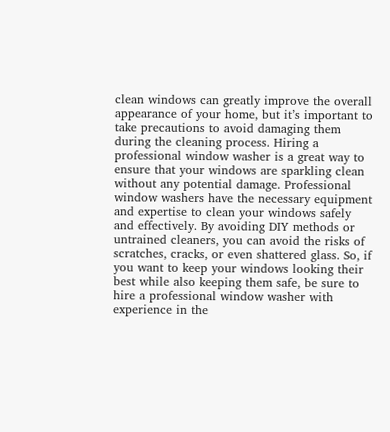clean windows can greatly improve the overall appearance of your home, but it’s important to take precautions to avoid damaging them during the cleaning process. Hiring a professional window washer is a great way to ensure that your windows are sparkling clean without any potential damage. Professional window washers have the necessary equipment and expertise to clean your windows safely and effectively. By avoiding DIY methods or untrained cleaners, you can avoid the risks of scratches, cracks, or even shattered glass. So, if you want to keep your windows looking their best while also keeping them safe, be sure to hire a professional window washer with experience in the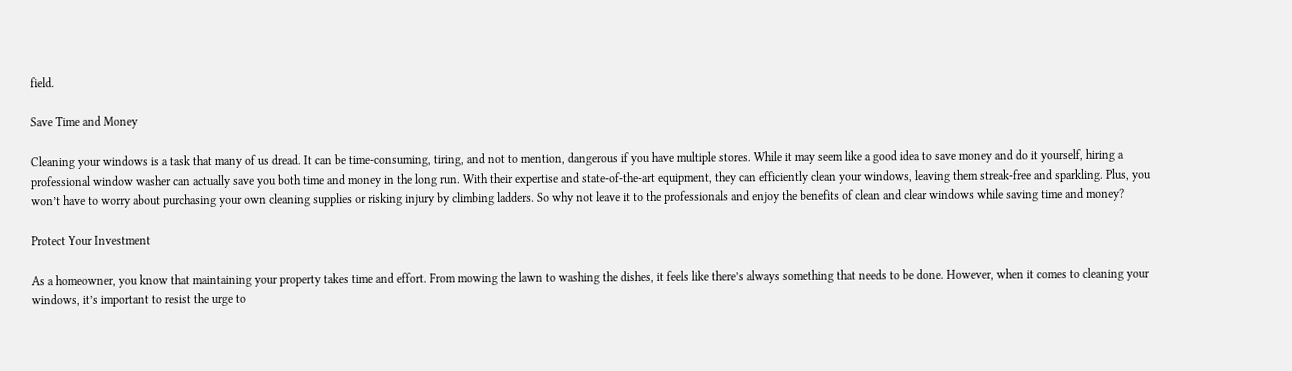field.

Save Time and Money

Cleaning your windows is a task that many of us dread. It can be time-consuming, tiring, and not to mention, dangerous if you have multiple stores. While it may seem like a good idea to save money and do it yourself, hiring a professional window washer can actually save you both time and money in the long run. With their expertise and state-of-the-art equipment, they can efficiently clean your windows, leaving them streak-free and sparkling. Plus, you won’t have to worry about purchasing your own cleaning supplies or risking injury by climbing ladders. So why not leave it to the professionals and enjoy the benefits of clean and clear windows while saving time and money?

Protect Your Investment

As a homeowner, you know that maintaining your property takes time and effort. From mowing the lawn to washing the dishes, it feels like there’s always something that needs to be done. However, when it comes to cleaning your windows, it’s important to resist the urge to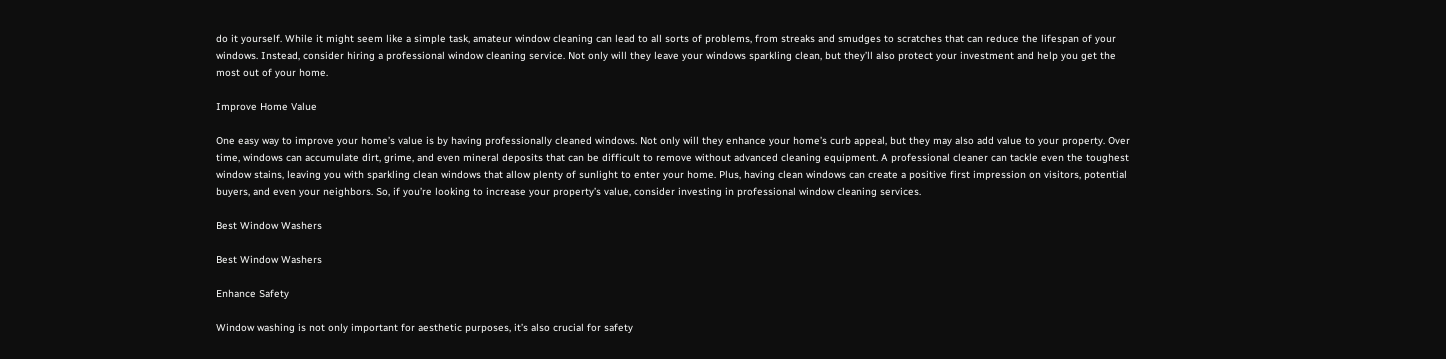do it yourself. While it might seem like a simple task, amateur window cleaning can lead to all sorts of problems, from streaks and smudges to scratches that can reduce the lifespan of your windows. Instead, consider hiring a professional window cleaning service. Not only will they leave your windows sparkling clean, but they’ll also protect your investment and help you get the most out of your home.

Improve Home Value

One easy way to improve your home’s value is by having professionally cleaned windows. Not only will they enhance your home’s curb appeal, but they may also add value to your property. Over time, windows can accumulate dirt, grime, and even mineral deposits that can be difficult to remove without advanced cleaning equipment. A professional cleaner can tackle even the toughest window stains, leaving you with sparkling clean windows that allow plenty of sunlight to enter your home. Plus, having clean windows can create a positive first impression on visitors, potential buyers, and even your neighbors. So, if you’re looking to increase your property’s value, consider investing in professional window cleaning services.

Best Window Washers

Best Window Washers

Enhance Safety

Window washing is not only important for aesthetic purposes, it’s also crucial for safety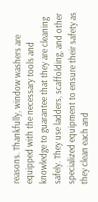reasons. Thankfully, window washers are equipped with the necessary tools and knowledge to guarantee that they are cleaning safely. They use ladders, scaffolding, and other specialized equipment to ensure their safety as they clean each and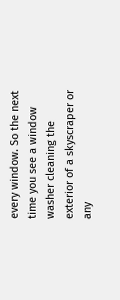every window. So the next time you see a window washer cleaning the exterior of a skyscraper or any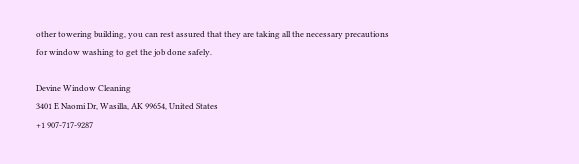other towering building, you can rest assured that they are taking all the necessary precautions for window washing to get the job done safely.

Devine Window Cleaning
3401 E Naomi Dr, Wasilla, AK 99654, United States
+1 907-717-9287